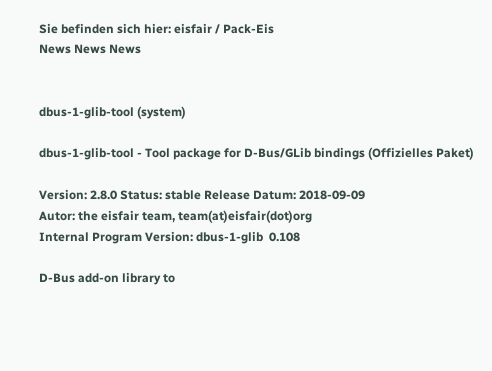Sie befinden sich hier: eisfair / Pack-Eis
News News News


dbus-1-glib-tool (system)

dbus-1-glib-tool - Tool package for D-Bus/GLib bindings (Offizielles Paket)

Version: 2.8.0 Status: stable Release Datum: 2018-09-09
Autor: the eisfair team, team(at)eisfair(dot)org
Internal Program Version: dbus-1-glib  0.108

D-Bus add-on library to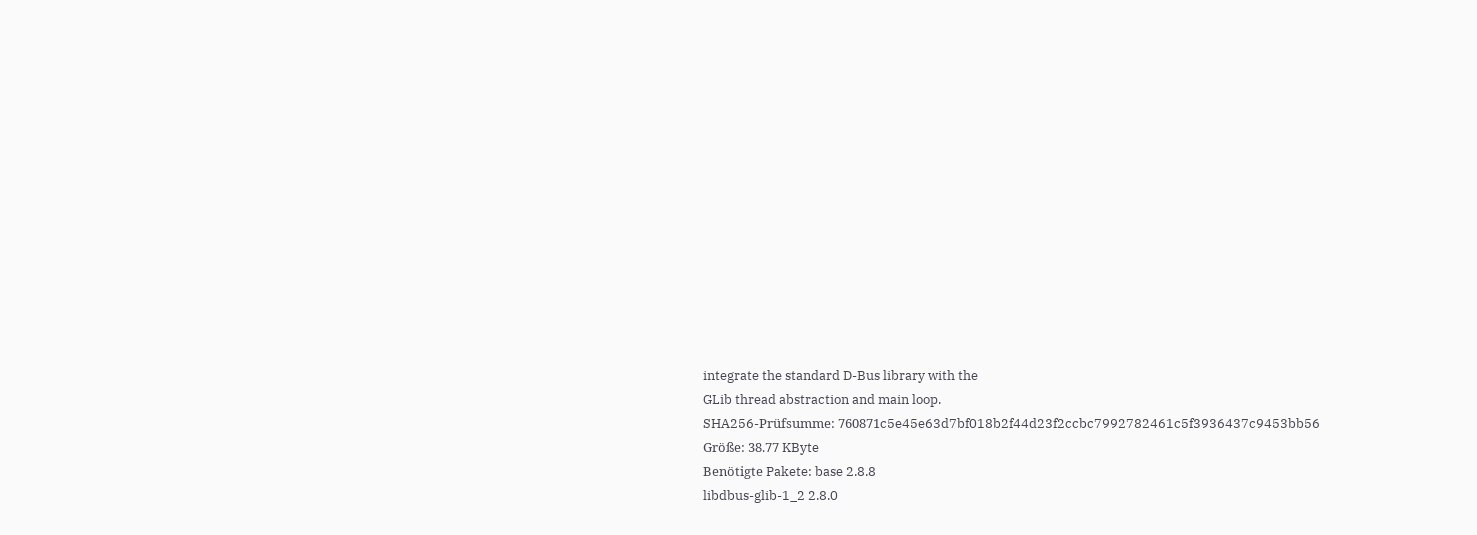integrate the standard D-Bus library with the
GLib thread abstraction and main loop.
SHA256-Prüfsumme: 760871c5e45e63d7bf018b2f44d23f2ccbc7992782461c5f3936437c9453bb56
Größe: 38.77 KByte
Benötigte Pakete: base 2.8.8
libdbus-glib-1_2 2.8.0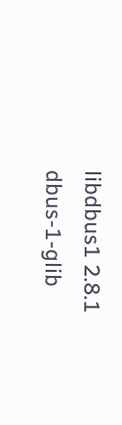libdbus1 2.8.1
dbus-1-glib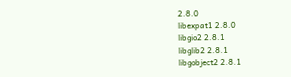2.8.0
libexpat1 2.8.0
libgio2 2.8.1
libglib2 2.8.1
libgobject2 2.8.1